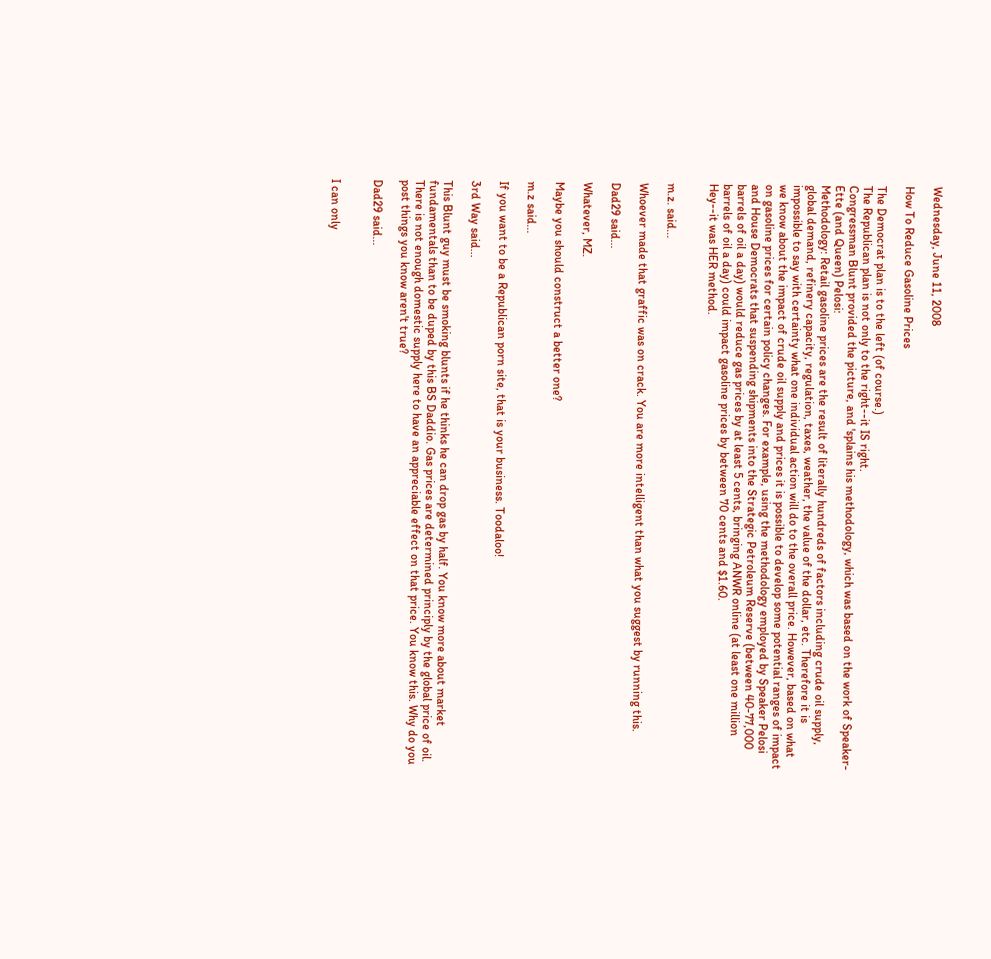Wednesday, June 11, 2008

How To Reduce Gasoline Prices

The Democrat plan is to the left (of course.)
The Republican plan is not only to the right--it IS right.
Congressman Blunt provided the picture, and 'splains his methodology, which was based on the work of Speaker-Ette (and Queen) Pelosi:
Methodology: Retail gasoline prices are the result of literally hundreds of factors including crude oil supply, global demand, refinery capacity, regulation, taxes, weather, the value of the dollar, etc. Therefore it is impossible to say with certainty what one individual action will do to the overall price. However, based on what we know about the impact of crude oil supply and prices it is possible to develop some potential ranges of impact on gasoline prices for certain policy changes. For example, using the methodology employed by Speaker Pelosi and House Democrats that suspending shipments into the Strategic Petroleum Reserve (between 40-77,000 barrels of oil a day) would reduce gas prices by at least 5 cents, bringing ANWR online (at least one million barrels of oil a day) could impact gasoline prices by between 70 cents and $1.60.
Hey--it was HER method.


m.z. said...

Whoever made that graffic was on crack. You are more intelligent than what you suggest by running this.

Dad29 said...

Whatever, MZ.

Maybe you should construct a better one?

m.z said...

If you want to be a Republican porn site, that is your business. Toodaloo!

3rd Way said...

This Blunt guy must be smoking blunts if he thinks he can drop gas by half. You know more about market fundamentals than to be duped by this BS Daddio. Gas prices are determined principly by the global price of oil. There is not enough domestic supply here to have an appreciable effect on that price. You know this. Why do you post things you know aren't true?

Dad29 said...


I can only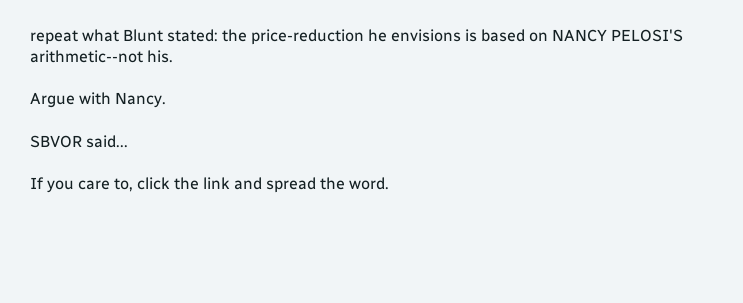repeat what Blunt stated: the price-reduction he envisions is based on NANCY PELOSI'S arithmetic--not his.

Argue with Nancy.

SBVOR said...

If you care to, click the link and spread the word.